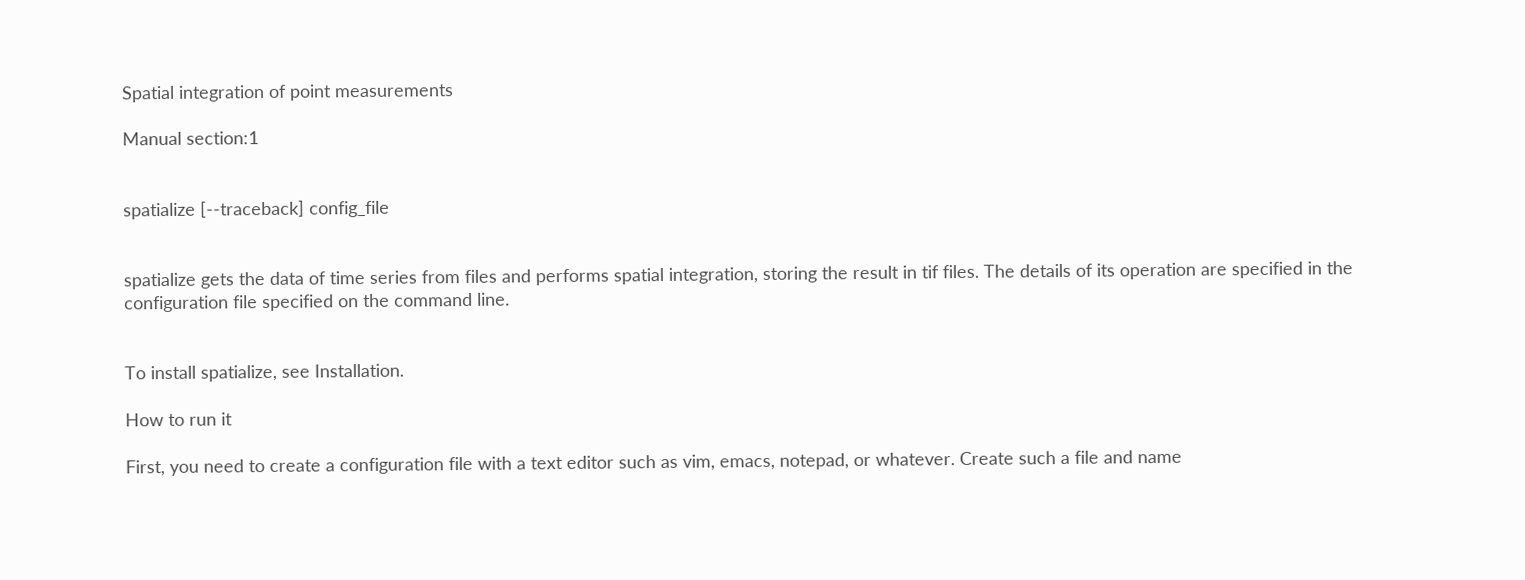Spatial integration of point measurements

Manual section:1


spatialize [--traceback] config_file


spatialize gets the data of time series from files and performs spatial integration, storing the result in tif files. The details of its operation are specified in the configuration file specified on the command line.


To install spatialize, see Installation.

How to run it

First, you need to create a configuration file with a text editor such as vim, emacs, notepad, or whatever. Create such a file and name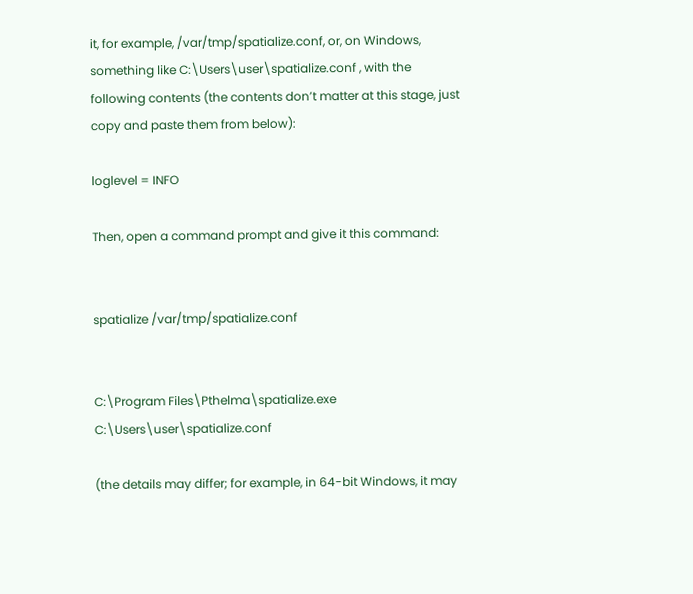it, for example, /var/tmp/spatialize.conf, or, on Windows, something like C:\Users\user\spatialize.conf , with the following contents (the contents don’t matter at this stage, just copy and paste them from below):

loglevel = INFO

Then, open a command prompt and give it this command:


spatialize /var/tmp/spatialize.conf


C:\Program Files\Pthelma\spatialize.exe C:\Users\user\spatialize.conf

(the details may differ; for example, in 64-bit Windows, it may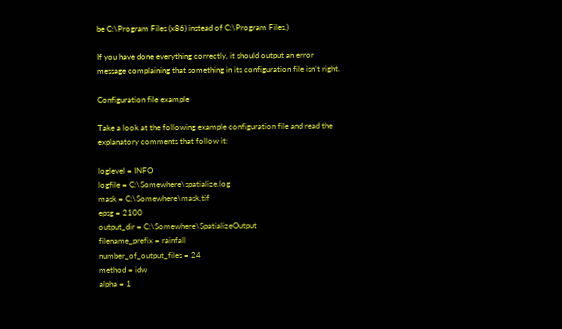be C:\Program Files (x86) instead of C:\Program Files.)

If you have done everything correctly, it should output an error message complaining that something in its configuration file isn’t right.

Configuration file example

Take a look at the following example configuration file and read the explanatory comments that follow it:

loglevel = INFO
logfile = C:\Somewhere\spatialize.log
mask = C:\Somewhere\mask.tif
epsg = 2100
output_dir = C:\Somewhere\SpatializeOutput
filename_prefix = rainfall
number_of_output_files = 24
method = idw
alpha = 1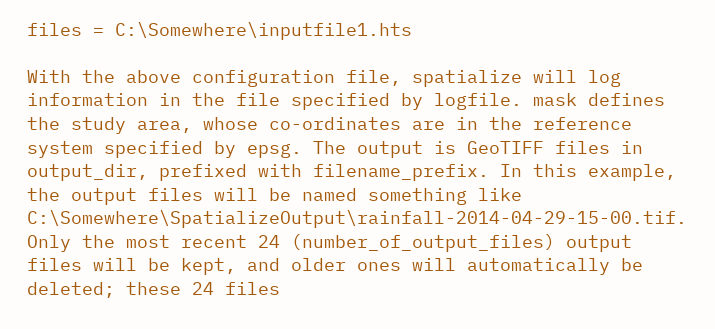files = C:\Somewhere\inputfile1.hts

With the above configuration file, spatialize will log information in the file specified by logfile. mask defines the study area, whose co-ordinates are in the reference system specified by epsg. The output is GeoTIFF files in output_dir, prefixed with filename_prefix. In this example, the output files will be named something like C:\Somewhere\SpatializeOutput\rainfall-2014-04-29-15-00.tif. Only the most recent 24 (number_of_output_files) output files will be kept, and older ones will automatically be deleted; these 24 files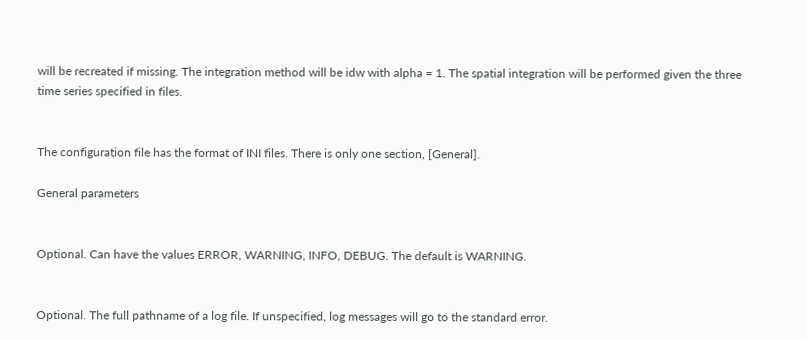will be recreated if missing. The integration method will be idw with alpha = 1. The spatial integration will be performed given the three time series specified in files.


The configuration file has the format of INI files. There is only one section, [General].

General parameters


Optional. Can have the values ERROR, WARNING, INFO, DEBUG. The default is WARNING.


Optional. The full pathname of a log file. If unspecified, log messages will go to the standard error.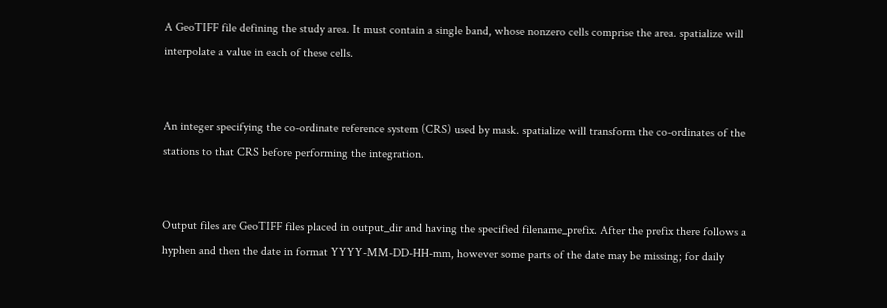A GeoTIFF file defining the study area. It must contain a single band, whose nonzero cells comprise the area. spatialize will interpolate a value in each of these cells.


An integer specifying the co-ordinate reference system (CRS) used by mask. spatialize will transform the co-ordinates of the stations to that CRS before performing the integration.


Output files are GeoTIFF files placed in output_dir and having the specified filename_prefix. After the prefix there follows a hyphen and then the date in format YYYY-MM-DD-HH-mm, however some parts of the date may be missing; for daily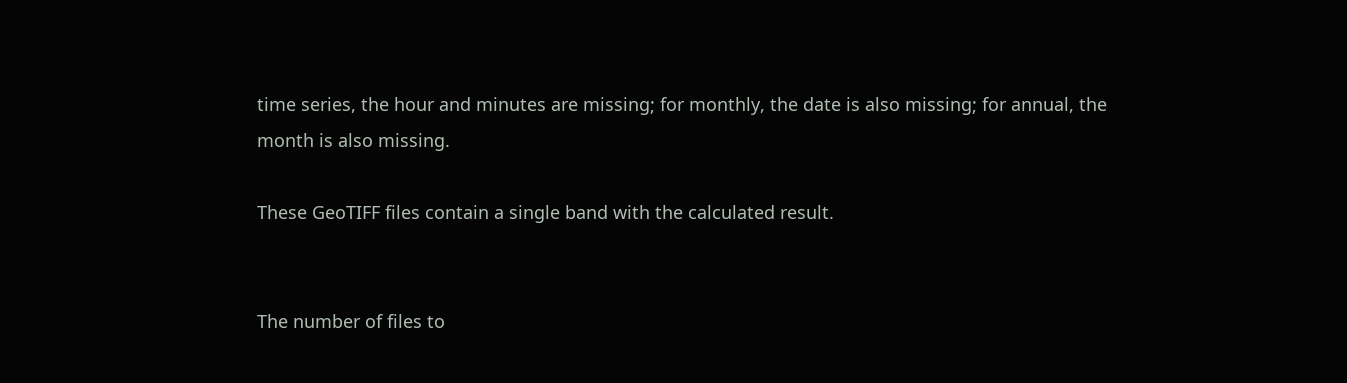time series, the hour and minutes are missing; for monthly, the date is also missing; for annual, the month is also missing.

These GeoTIFF files contain a single band with the calculated result.


The number of files to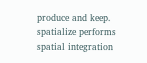produce and keep. spatialize performs spatial integration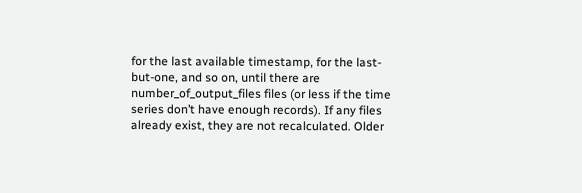for the last available timestamp, for the last-but-one, and so on, until there are number_of_output_files files (or less if the time series don’t have enough records). If any files already exist, they are not recalculated. Older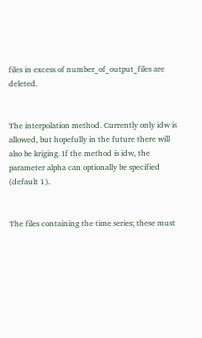files in excess of number_of_output_files are deleted.


The interpolation method. Currently only idw is allowed, but hopefully in the future there will also be kriging. If the method is idw, the parameter alpha can optionally be specified (default 1).


The files containing the time series; these must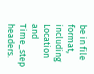be in file format, including Location and Time_step headers.